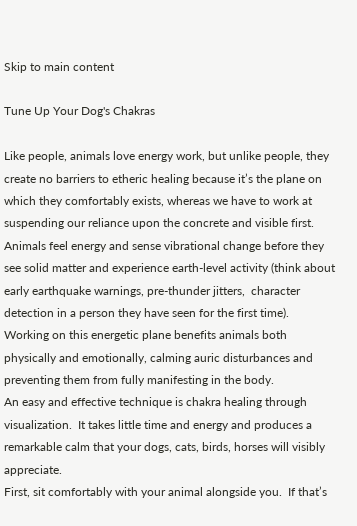Skip to main content

Tune Up Your Dog's Chakras

Like people, animals love energy work, but unlike people, they create no barriers to etheric healing because it’s the plane on which they comfortably exists, whereas we have to work at suspending our reliance upon the concrete and visible first.  Animals feel energy and sense vibrational change before they see solid matter and experience earth-level activity (think about early earthquake warnings, pre-thunder jitters,  character detection in a person they have seen for the first time).  Working on this energetic plane benefits animals both physically and emotionally, calming auric disturbances and preventing them from fully manifesting in the body.
An easy and effective technique is chakra healing through visualization.  It takes little time and energy and produces a remarkable calm that your dogs, cats, birds, horses will visibly appreciate.
First, sit comfortably with your animal alongside you.  If that’s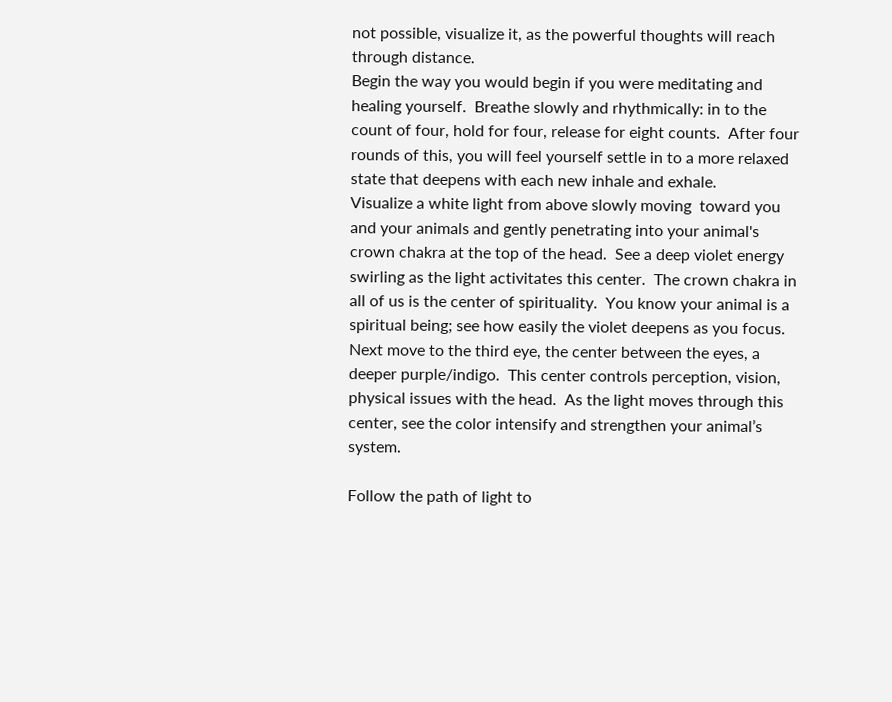not possible, visualize it, as the powerful thoughts will reach through distance.
Begin the way you would begin if you were meditating and healing yourself.  Breathe slowly and rhythmically: in to the count of four, hold for four, release for eight counts.  After four rounds of this, you will feel yourself settle in to a more relaxed state that deepens with each new inhale and exhale.
Visualize a white light from above slowly moving  toward you and your animals and gently penetrating into your animal's crown chakra at the top of the head.  See a deep violet energy swirling as the light activitates this center.  The crown chakra in all of us is the center of spirituality.  You know your animal is a spiritual being; see how easily the violet deepens as you focus.
Next move to the third eye, the center between the eyes, a deeper purple/indigo.  This center controls perception, vision, physical issues with the head.  As the light moves through this center, see the color intensify and strengthen your animal’s system.

Follow the path of light to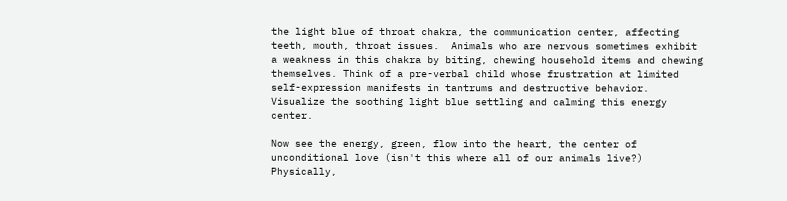the light blue of throat chakra, the communication center, affecting teeth, mouth, throat issues.  Animals who are nervous sometimes exhibit a weakness in this chakra by biting, chewing household items and chewing themselves. Think of a pre-verbal child whose frustration at limited self-expression manifests in tantrums and destructive behavior.  Visualize the soothing light blue settling and calming this energy center.

Now see the energy, green, flow into the heart, the center of unconditional love (isn't this where all of our animals live?) Physically,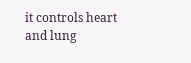it controls heart and lung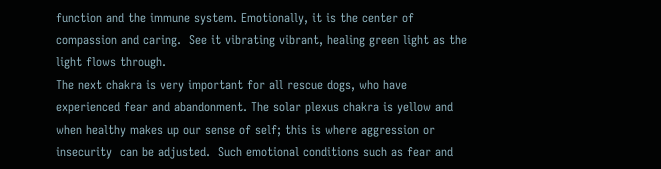function and the immune system. Emotionally, it is the center of compassion and caring.  See it vibrating vibrant, healing green light as the light flows through.
The next chakra is very important for all rescue dogs, who have experienced fear and abandonment. The solar plexus chakra is yellow and when healthy makes up our sense of self; this is where aggression or insecurity  can be adjusted.  Such emotional conditions such as fear and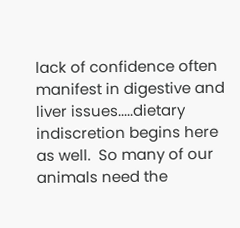lack of confidence often manifest in digestive and liver issues.....dietary indiscretion begins here as well.  So many of our animals need the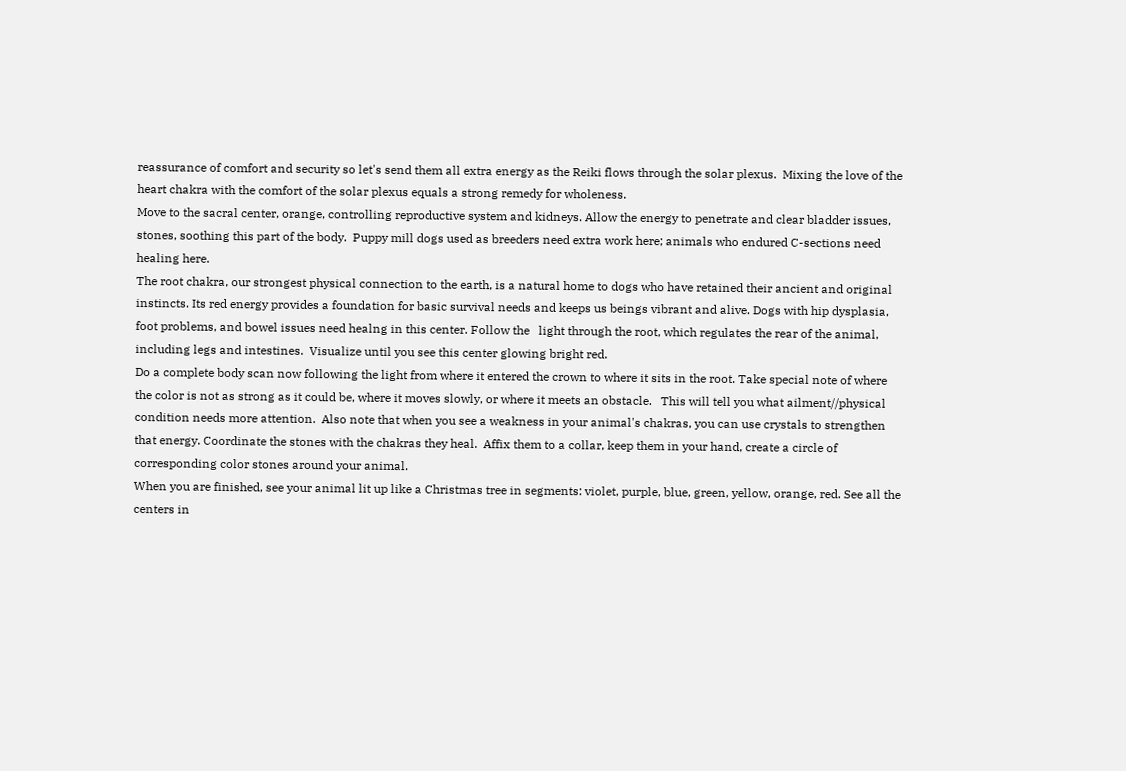reassurance of comfort and security so let's send them all extra energy as the Reiki flows through the solar plexus.  Mixing the love of the heart chakra with the comfort of the solar plexus equals a strong remedy for wholeness.
Move to the sacral center, orange, controlling reproductive system and kidneys. Allow the energy to penetrate and clear bladder issues, stones, soothing this part of the body.  Puppy mill dogs used as breeders need extra work here; animals who endured C-sections need  healing here.
The root chakra, our strongest physical connection to the earth, is a natural home to dogs who have retained their ancient and original instincts. Its red energy provides a foundation for basic survival needs and keeps us beings vibrant and alive. Dogs with hip dysplasia, foot problems, and bowel issues need healng in this center. Follow the   light through the root, which regulates the rear of the animal, including legs and intestines.  Visualize until you see this center glowing bright red.
Do a complete body scan now following the light from where it entered the crown to where it sits in the root. Take special note of where the color is not as strong as it could be, where it moves slowly, or where it meets an obstacle.   This will tell you what ailment//physical condition needs more attention.  Also note that when you see a weakness in your animal's chakras, you can use crystals to strengthen that energy. Coordinate the stones with the chakras they heal.  Affix them to a collar, keep them in your hand, create a circle of corresponding color stones around your animal.
When you are finished, see your animal lit up like a Christmas tree in segments: violet, purple, blue, green, yellow, orange, red. See all the centers in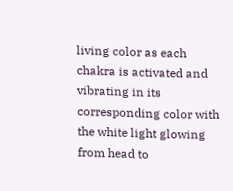living color as each chakra is activated and vibrating in its corresponding color with the white light glowing from head to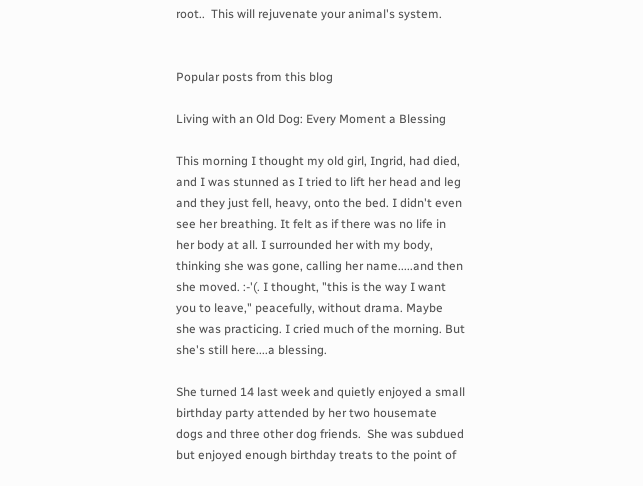root..  This will rejuvenate your animal's system.


Popular posts from this blog

Living with an Old Dog: Every Moment a Blessing

This morning I thought my old girl, Ingrid, had died, and I was stunned as I tried to lift her head and leg and they just fell, heavy, onto the bed. I didn't even see her breathing. It felt as if there was no life in her body at all. I surrounded her with my body, thinking she was gone, calling her name.....and then she moved. :-'(. I thought, "this is the way I want you to leave," peacefully, without drama. Maybe she was practicing. I cried much of the morning. But she's still here....a blessing.

She turned 14 last week and quietly enjoyed a small birthday party attended by her two housemate dogs and three other dog friends.  She was subdued but enjoyed enough birthday treats to the point of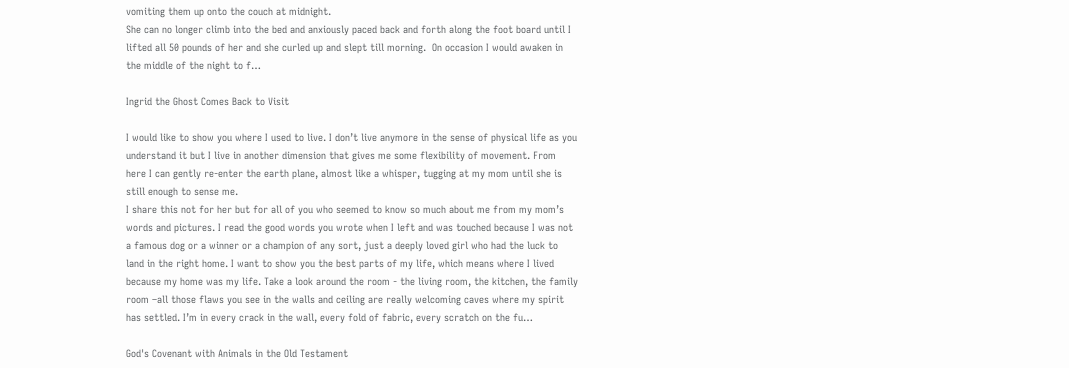vomiting them up onto the couch at midnight.
She can no longer climb into the bed and anxiously paced back and forth along the foot board until I lifted all 50 pounds of her and she curled up and slept till morning.  On occasion I would awaken in the middle of the night to f…

Ingrid the Ghost Comes Back to Visit

I would like to show you where I used to live. I don’t live anymore in the sense of physical life as you understand it but I live in another dimension that gives me some flexibility of movement. From here I can gently re-enter the earth plane, almost like a whisper, tugging at my mom until she is still enough to sense me.
I share this not for her but for all of you who seemed to know so much about me from my mom’s words and pictures. I read the good words you wrote when I left and was touched because I was not a famous dog or a winner or a champion of any sort, just a deeply loved girl who had the luck to land in the right home. I want to show you the best parts of my life, which means where I lived because my home was my life. Take a look around the room - the living room, the kitchen, the family room –all those flaws you see in the walls and ceiling are really welcoming caves where my spirit has settled. I’m in every crack in the wall, every fold of fabric, every scratch on the fu…

God's Covenant with Animals in the Old Testament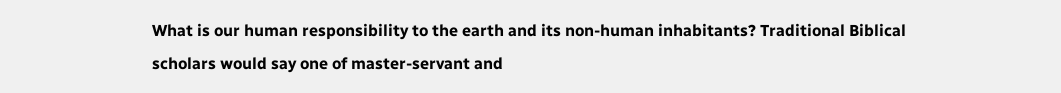What is our human responsibility to the earth and its non-human inhabitants? Traditional Biblical scholars would say one of master-servant and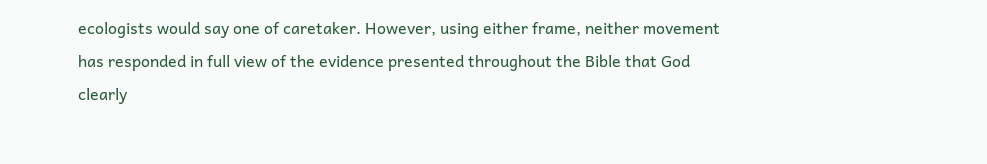ecologists would say one of caretaker. However, using either frame, neither movement has responded in full view of the evidence presented throughout the Bible that God clearly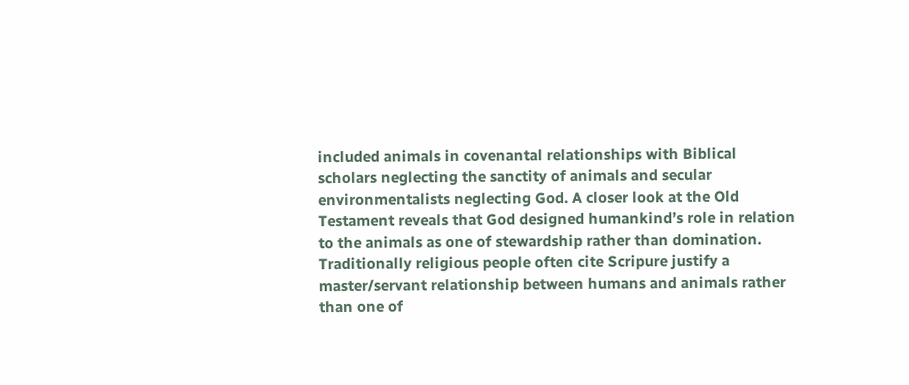included animals in covenantal relationships with Biblical scholars neglecting the sanctity of animals and secular environmentalists neglecting God. A closer look at the Old Testament reveals that God designed humankind’s role in relation to the animals as one of stewardship rather than domination. Traditionally religious people often cite Scripure justify a master/servant relationship between humans and animals rather than one of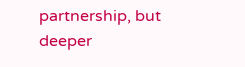partnership, but deeper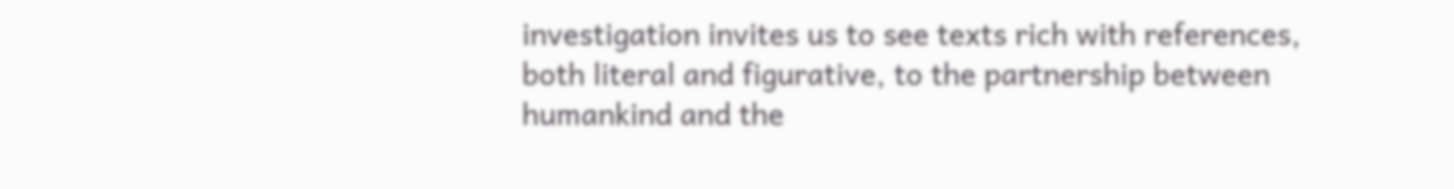investigation invites us to see texts rich with references, both literal and figurative, to the partnership between humankind and the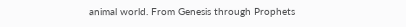animal world. From Genesis through Prophets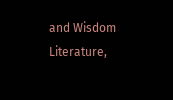and Wisdom Literature,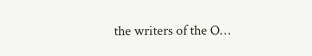the writers of the O…